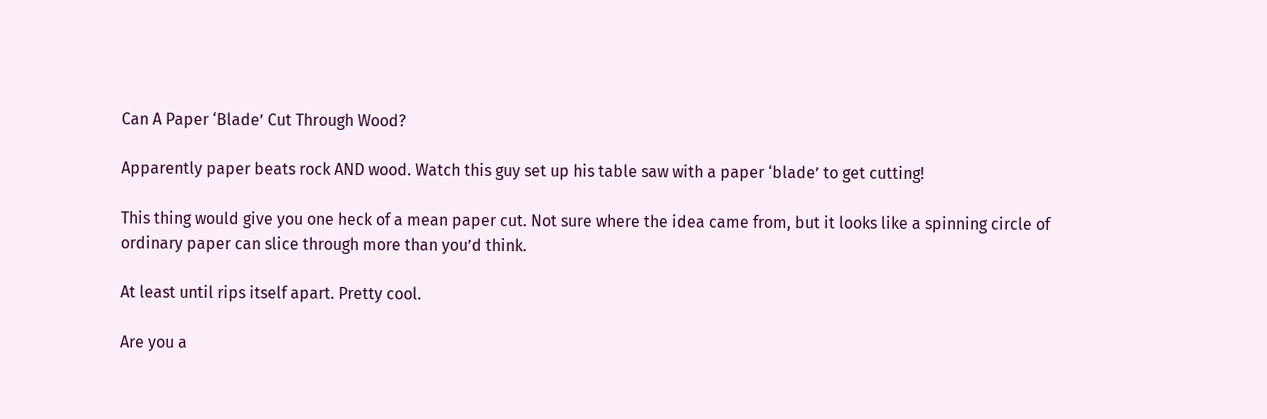Can A Paper ‘Blade’ Cut Through Wood?

Apparently paper beats rock AND wood. Watch this guy set up his table saw with a paper ‘blade’ to get cutting!

This thing would give you one heck of a mean paper cut. Not sure where the idea came from, but it looks like a spinning circle of ordinary paper can slice through more than you’d think.

At least until rips itself apart. Pretty cool.

Are you a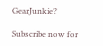GearJunkie?

Subscribe now for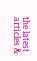the latest articles &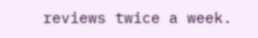reviews twice a week.